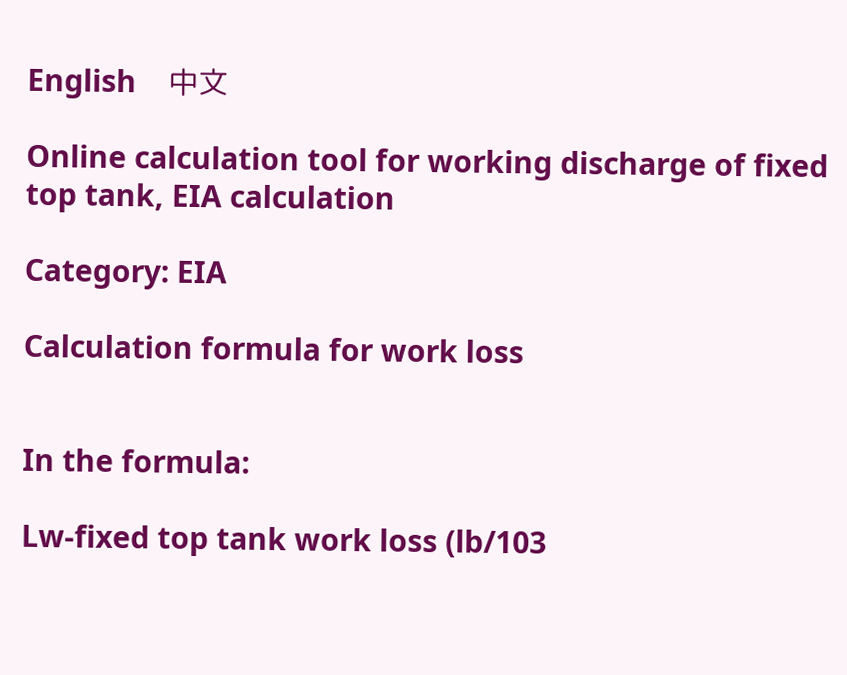English    中文

Online calculation tool for working discharge of fixed top tank, EIA calculation

Category: EIA

Calculation formula for work loss


In the formula:

Lw-fixed top tank work loss (lb/103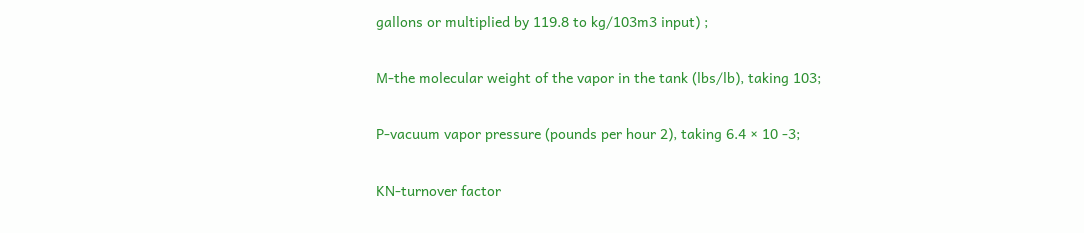gallons or multiplied by 119.8 to kg/103m3 input) ;

M-the molecular weight of the vapor in the tank (lbs/lb), taking 103;

P-vacuum vapor pressure (pounds per hour 2), taking 6.4 × 10 -3;

KN-turnover factor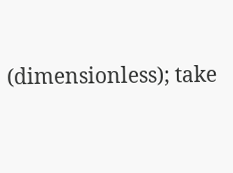(dimensionless); take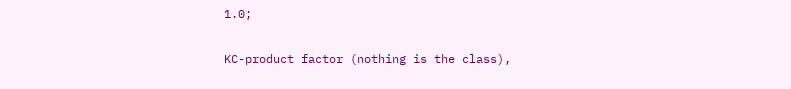1.0;

KC-product factor (nothing is the class),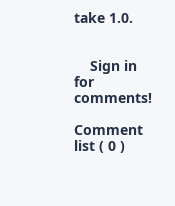take 1.0.


    Sign in for comments!

Comment list ( 0 )